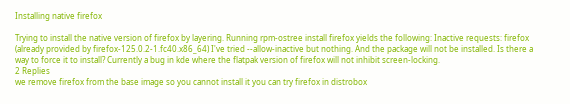Installing native firefox

Trying to install the native version of firefox by layering. Running rpm-ostree install firefox yields the following: Inactive requests: firefox (already provided by firefox-125.0.2-1.fc40.x86_64) I've tried --allow-inactive but nothing. And the package will not be installed. Is there a way to force it to install? Currently a bug in kde where the flatpak version of firefox will not inhibit screen-locking.
2 Replies
we remove firefox from the base image so you cannot install it you can try firefox in distrobox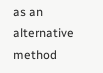as an alternative method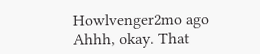Howlvenger2mo ago
Ahhh, okay. That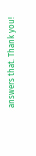answers that. Thank you!